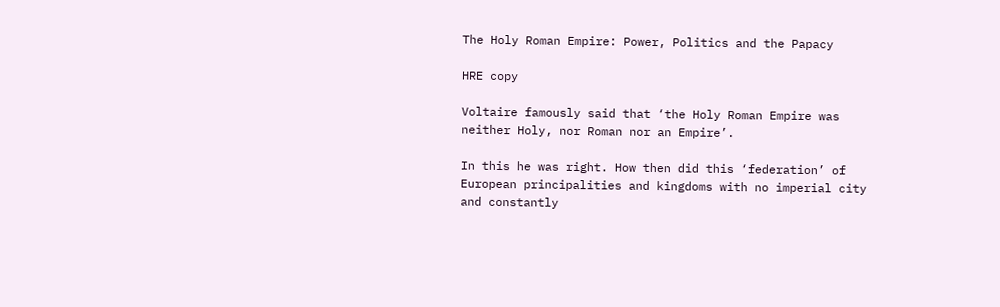The Holy Roman Empire: Power, Politics and the Papacy

HRE copy

Voltaire famously said that ‘the Holy Roman Empire was neither Holy, nor Roman nor an Empire’.

In this he was right. How then did this ‘federation’ of European principalities and kingdoms with no imperial city and constantly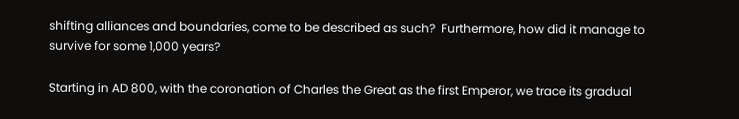shifting alliances and boundaries, come to be described as such?  Furthermore, how did it manage to survive for some 1,000 years?

Starting in AD 800, with the coronation of Charles the Great as the first Emperor, we trace its gradual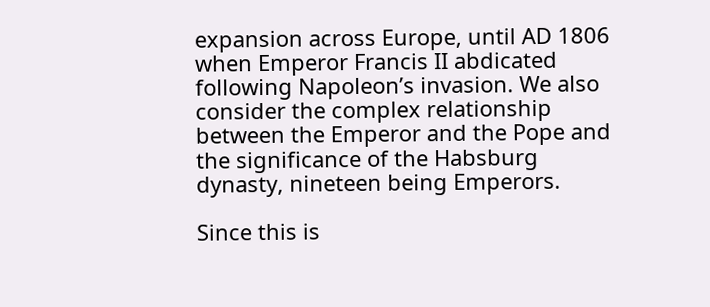expansion across Europe, until AD 1806 when Emperor Francis II abdicated following Napoleon’s invasion. We also consider the complex relationship between the Emperor and the Pope and the significance of the Habsburg dynasty, nineteen being Emperors.

Since this is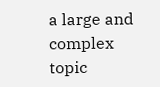a large and complex topic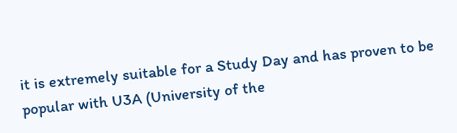it is extremely suitable for a Study Day and has proven to be popular with U3A (University of the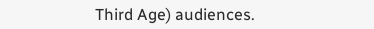Third Age) audiences.